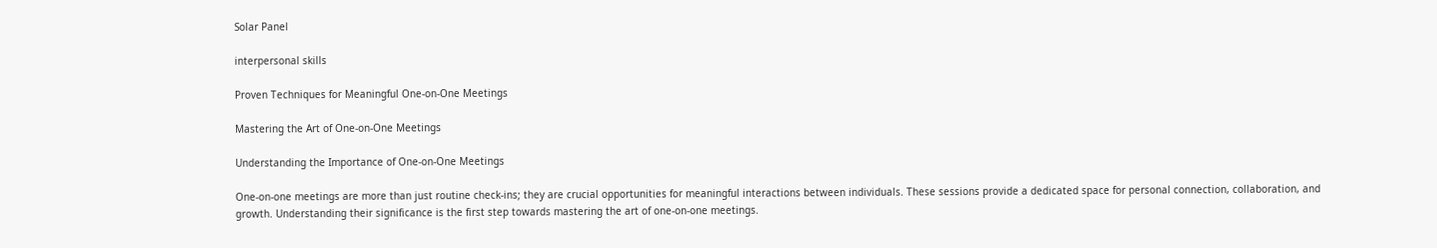Solar Panel

interpersonal skills

Proven Techniques for Meaningful One-on-One Meetings

Mastering the Art of One-on-One Meetings

Understanding the Importance of One-on-One Meetings

One-on-one meetings are more than just routine check-ins; they are crucial opportunities for meaningful interactions between individuals. These sessions provide a dedicated space for personal connection, collaboration, and growth. Understanding their significance is the first step towards mastering the art of one-on-one meetings.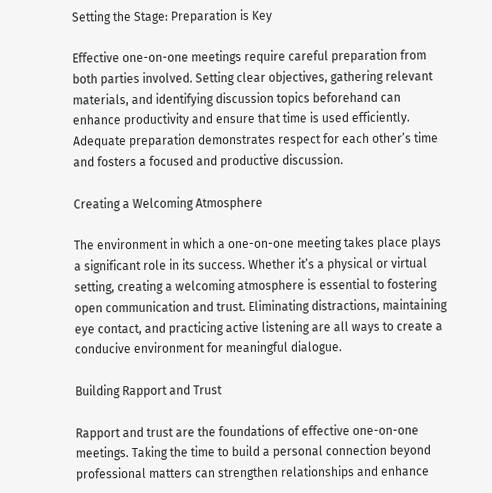Setting the Stage: Preparation is Key

Effective one-on-one meetings require careful preparation from both parties involved. Setting clear objectives, gathering relevant materials, and identifying discussion topics beforehand can enhance productivity and ensure that time is used efficiently. Adequate preparation demonstrates respect for each other’s time and fosters a focused and productive discussion.

Creating a Welcoming Atmosphere

The environment in which a one-on-one meeting takes place plays a significant role in its success. Whether it’s a physical or virtual setting, creating a welcoming atmosphere is essential to fostering open communication and trust. Eliminating distractions, maintaining eye contact, and practicing active listening are all ways to create a conducive environment for meaningful dialogue.

Building Rapport and Trust

Rapport and trust are the foundations of effective one-on-one meetings. Taking the time to build a personal connection beyond professional matters can strengthen relationships and enhance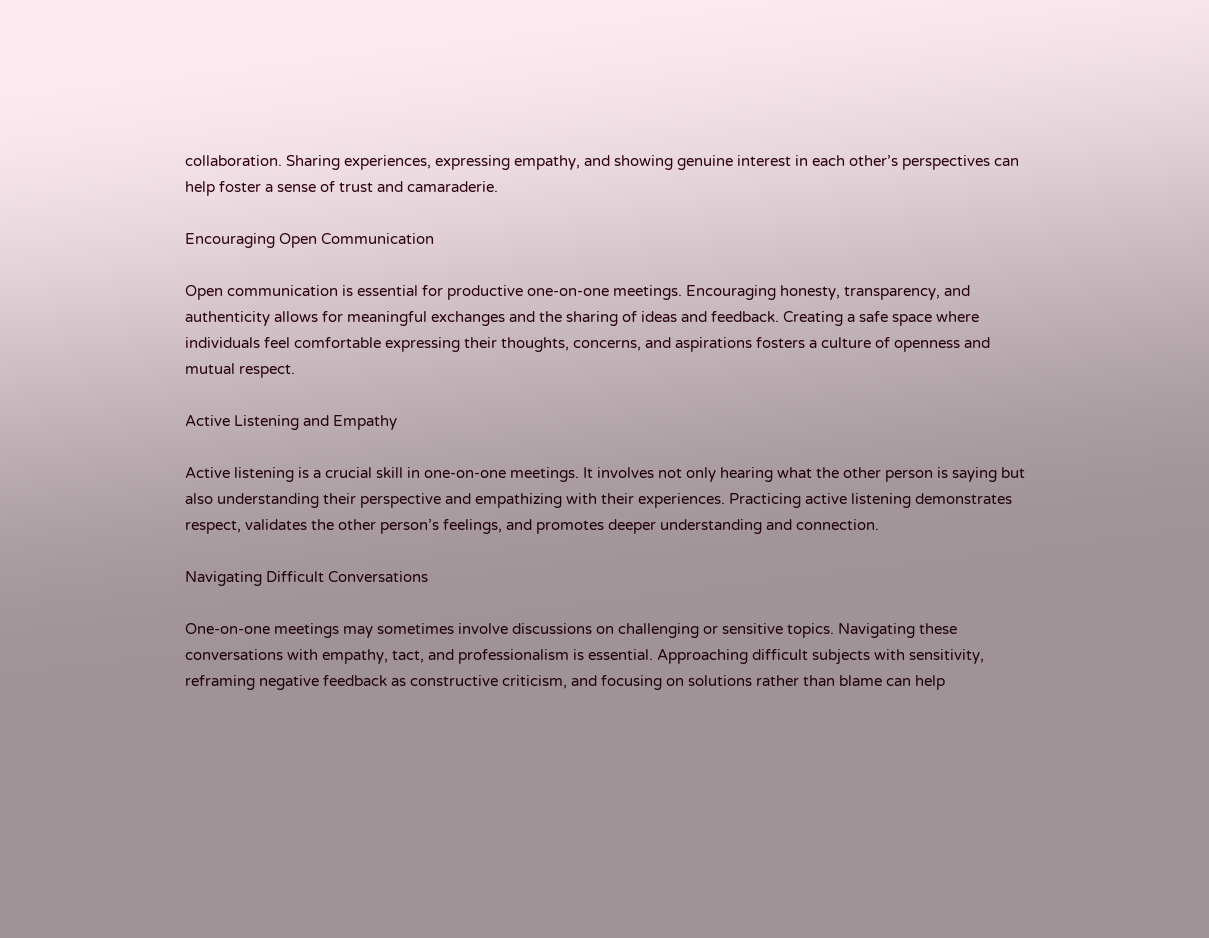collaboration. Sharing experiences, expressing empathy, and showing genuine interest in each other’s perspectives can help foster a sense of trust and camaraderie.

Encouraging Open Communication

Open communication is essential for productive one-on-one meetings. Encouraging honesty, transparency, and authenticity allows for meaningful exchanges and the sharing of ideas and feedback. Creating a safe space where individuals feel comfortable expressing their thoughts, concerns, and aspirations fosters a culture of openness and mutual respect.

Active Listening and Empathy

Active listening is a crucial skill in one-on-one meetings. It involves not only hearing what the other person is saying but also understanding their perspective and empathizing with their experiences. Practicing active listening demonstrates respect, validates the other person’s feelings, and promotes deeper understanding and connection.

Navigating Difficult Conversations

One-on-one meetings may sometimes involve discussions on challenging or sensitive topics. Navigating these conversations with empathy, tact, and professionalism is essential. Approaching difficult subjects with sensitivity, reframing negative feedback as constructive criticism, and focusing on solutions rather than blame can help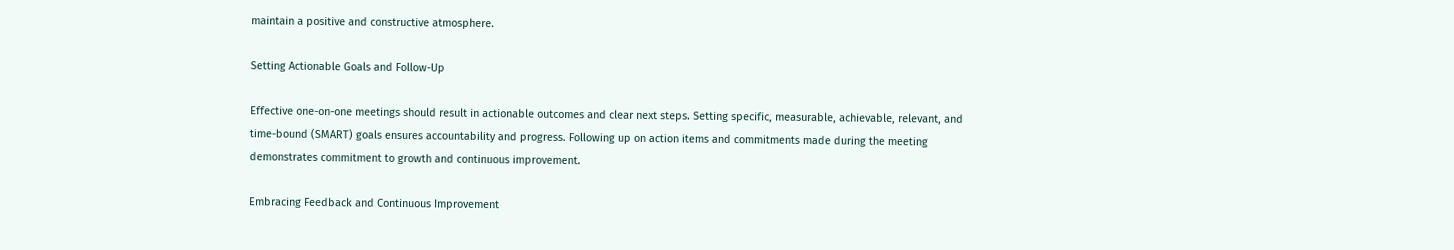maintain a positive and constructive atmosphere.

Setting Actionable Goals and Follow-Up

Effective one-on-one meetings should result in actionable outcomes and clear next steps. Setting specific, measurable, achievable, relevant, and time-bound (SMART) goals ensures accountability and progress. Following up on action items and commitments made during the meeting demonstrates commitment to growth and continuous improvement.

Embracing Feedback and Continuous Improvement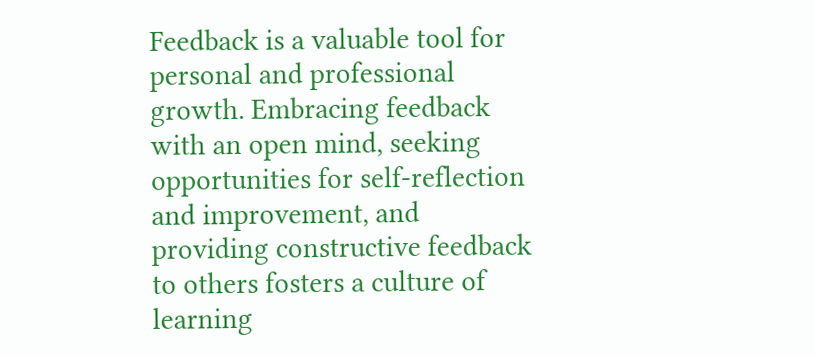Feedback is a valuable tool for personal and professional growth. Embracing feedback with an open mind, seeking opportunities for self-reflection and improvement, and providing constructive feedback to others fosters a culture of learning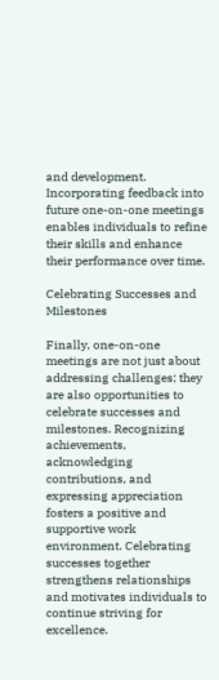and development. Incorporating feedback into future one-on-one meetings enables individuals to refine their skills and enhance their performance over time.

Celebrating Successes and Milestones

Finally, one-on-one meetings are not just about addressing challenges; they are also opportunities to celebrate successes and milestones. Recognizing achievements, acknowledging contributions, and expressing appreciation fosters a positive and supportive work environment. Celebrating successes together strengthens relationships and motivates individuals to continue striving for excellence.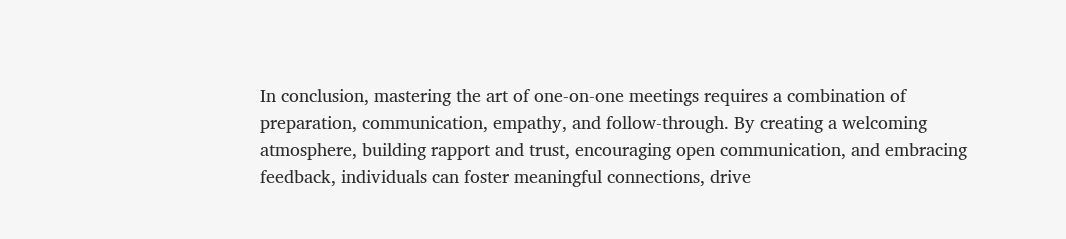In conclusion, mastering the art of one-on-one meetings requires a combination of preparation, communication, empathy, and follow-through. By creating a welcoming atmosphere, building rapport and trust, encouraging open communication, and embracing feedback, individuals can foster meaningful connections, drive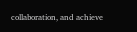collaboration, and achieve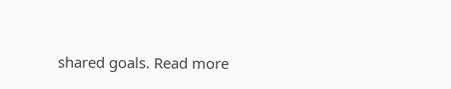shared goals. Read more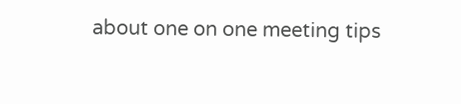about one on one meeting tips